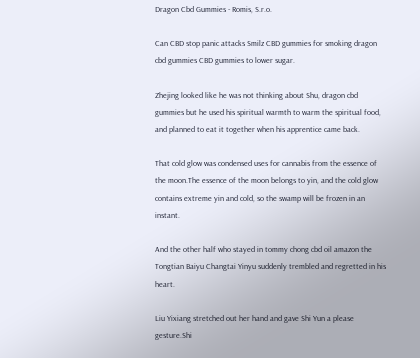Dragon Cbd Gummies - Romis, S.r.o.

Can CBD stop panic attacks Smilz CBD gummies for smoking dragon cbd gummies CBD gummies to lower sugar.

Zhejing looked like he was not thinking about Shu, dragon cbd gummies but he used his spiritual warmth to warm the spiritual food, and planned to eat it together when his apprentice came back.

That cold glow was condensed uses for cannabis from the essence of the moon.The essence of the moon belongs to yin, and the cold glow contains extreme yin and cold, so the swamp will be frozen in an instant.

And the other half who stayed in tommy chong cbd oil amazon the Tongtian Baiyu Changtai Yinyu suddenly trembled and regretted in his heart.

Liu Yixiang stretched out her hand and gave Shi Yun a please gesture.Shi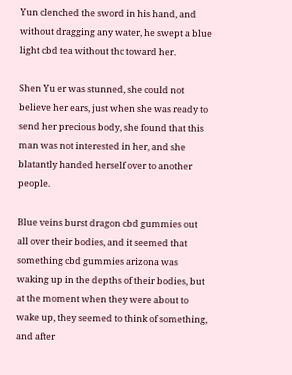Yun clenched the sword in his hand, and without dragging any water, he swept a blue light cbd tea without thc toward her.

Shen Yu er was stunned, she could not believe her ears, just when she was ready to send her precious body, she found that this man was not interested in her, and she blatantly handed herself over to another people.

Blue veins burst dragon cbd gummies out all over their bodies, and it seemed that something cbd gummies arizona was waking up in the depths of their bodies, but at the moment when they were about to wake up, they seemed to think of something, and after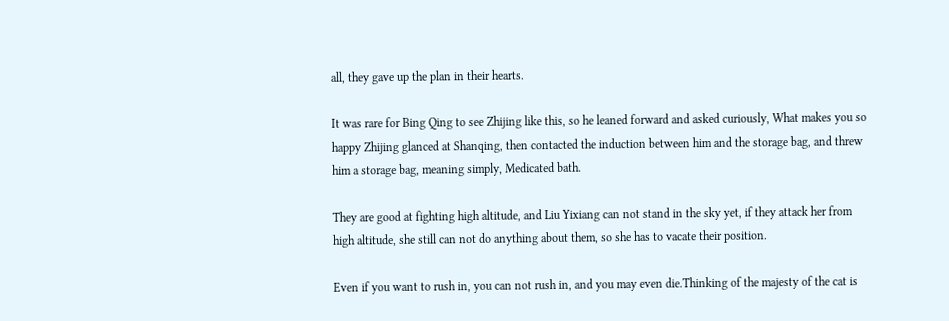all, they gave up the plan in their hearts.

It was rare for Bing Qing to see Zhijing like this, so he leaned forward and asked curiously, What makes you so happy Zhijing glanced at Shanqing, then contacted the induction between him and the storage bag, and threw him a storage bag, meaning simply, Medicated bath.

They are good at fighting high altitude, and Liu Yixiang can not stand in the sky yet, if they attack her from high altitude, she still can not do anything about them, so she has to vacate their position.

Even if you want to rush in, you can not rush in, and you may even die.Thinking of the majesty of the cat is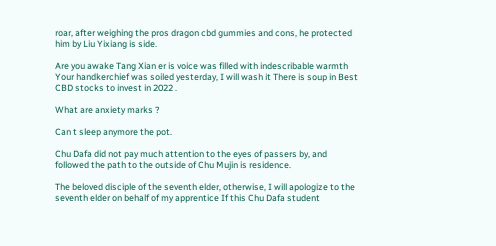roar, after weighing the pros dragon cbd gummies and cons, he protected him by Liu Yixiang is side.

Are you awake Tang Xian er is voice was filled with indescribable warmth Your handkerchief was soiled yesterday, I will wash it There is soup in Best CBD stocks to invest in 2022 .

What are anxiety marks ?

Can t sleep anymore the pot.

Chu Dafa did not pay much attention to the eyes of passers by, and followed the path to the outside of Chu Mujin is residence.

The beloved disciple of the seventh elder, otherwise, I will apologize to the seventh elder on behalf of my apprentice If this Chu Dafa student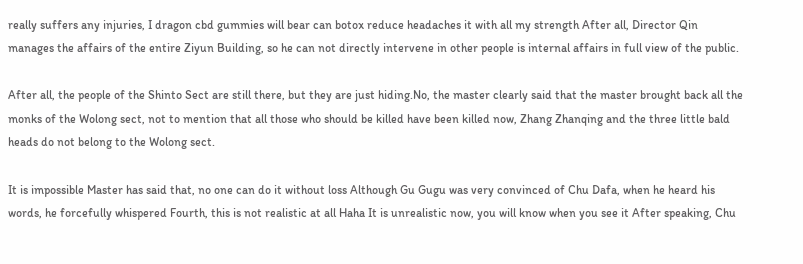really suffers any injuries, I dragon cbd gummies will bear can botox reduce headaches it with all my strength After all, Director Qin manages the affairs of the entire Ziyun Building, so he can not directly intervene in other people is internal affairs in full view of the public.

After all, the people of the Shinto Sect are still there, but they are just hiding.No, the master clearly said that the master brought back all the monks of the Wolong sect, not to mention that all those who should be killed have been killed now, Zhang Zhanqing and the three little bald heads do not belong to the Wolong sect.

It is impossible Master has said that, no one can do it without loss Although Gu Gugu was very convinced of Chu Dafa, when he heard his words, he forcefully whispered Fourth, this is not realistic at all Haha It is unrealistic now, you will know when you see it After speaking, Chu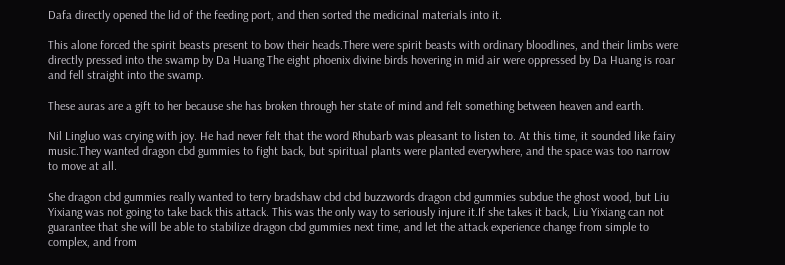Dafa directly opened the lid of the feeding port, and then sorted the medicinal materials into it.

This alone forced the spirit beasts present to bow their heads.There were spirit beasts with ordinary bloodlines, and their limbs were directly pressed into the swamp by Da Huang The eight phoenix divine birds hovering in mid air were oppressed by Da Huang is roar and fell straight into the swamp.

These auras are a gift to her because she has broken through her state of mind and felt something between heaven and earth.

Nil Lingluo was crying with joy. He had never felt that the word Rhubarb was pleasant to listen to. At this time, it sounded like fairy music.They wanted dragon cbd gummies to fight back, but spiritual plants were planted everywhere, and the space was too narrow to move at all.

She dragon cbd gummies really wanted to terry bradshaw cbd cbd buzzwords dragon cbd gummies subdue the ghost wood, but Liu Yixiang was not going to take back this attack. This was the only way to seriously injure it.If she takes it back, Liu Yixiang can not guarantee that she will be able to stabilize dragon cbd gummies next time, and let the attack experience change from simple to complex, and from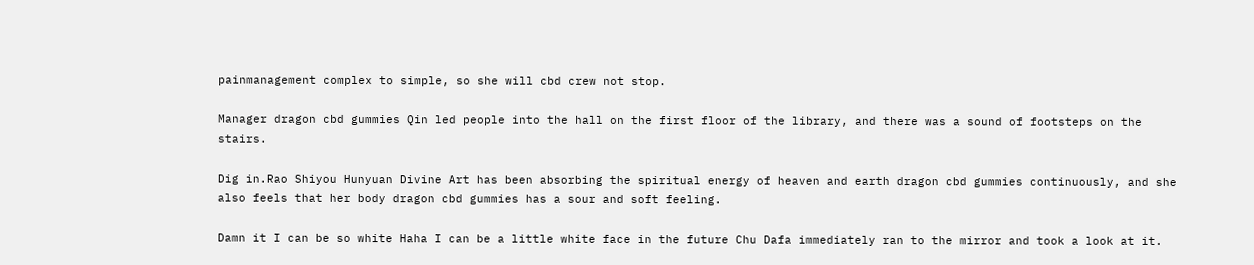painmanagement complex to simple, so she will cbd crew not stop.

Manager dragon cbd gummies Qin led people into the hall on the first floor of the library, and there was a sound of footsteps on the stairs.

Dig in.Rao Shiyou Hunyuan Divine Art has been absorbing the spiritual energy of heaven and earth dragon cbd gummies continuously, and she also feels that her body dragon cbd gummies has a sour and soft feeling.

Damn it I can be so white Haha I can be a little white face in the future Chu Dafa immediately ran to the mirror and took a look at it.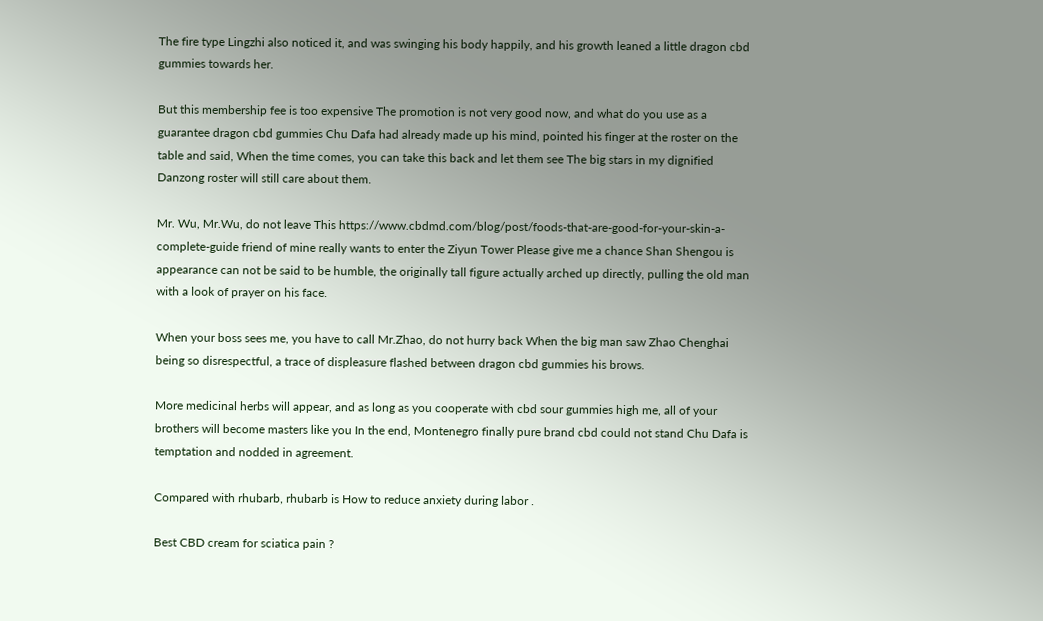The fire type Lingzhi also noticed it, and was swinging his body happily, and his growth leaned a little dragon cbd gummies towards her.

But this membership fee is too expensive The promotion is not very good now, and what do you use as a guarantee dragon cbd gummies Chu Dafa had already made up his mind, pointed his finger at the roster on the table and said, When the time comes, you can take this back and let them see The big stars in my dignified Danzong roster will still care about them.

Mr. Wu, Mr.Wu, do not leave This https://www.cbdmd.com/blog/post/foods-that-are-good-for-your-skin-a-complete-guide friend of mine really wants to enter the Ziyun Tower Please give me a chance Shan Shengou is appearance can not be said to be humble, the originally tall figure actually arched up directly, pulling the old man with a look of prayer on his face.

When your boss sees me, you have to call Mr.Zhao, do not hurry back When the big man saw Zhao Chenghai being so disrespectful, a trace of displeasure flashed between dragon cbd gummies his brows.

More medicinal herbs will appear, and as long as you cooperate with cbd sour gummies high me, all of your brothers will become masters like you In the end, Montenegro finally pure brand cbd could not stand Chu Dafa is temptation and nodded in agreement.

Compared with rhubarb, rhubarb is How to reduce anxiety during labor .

Best CBD cream for sciatica pain ?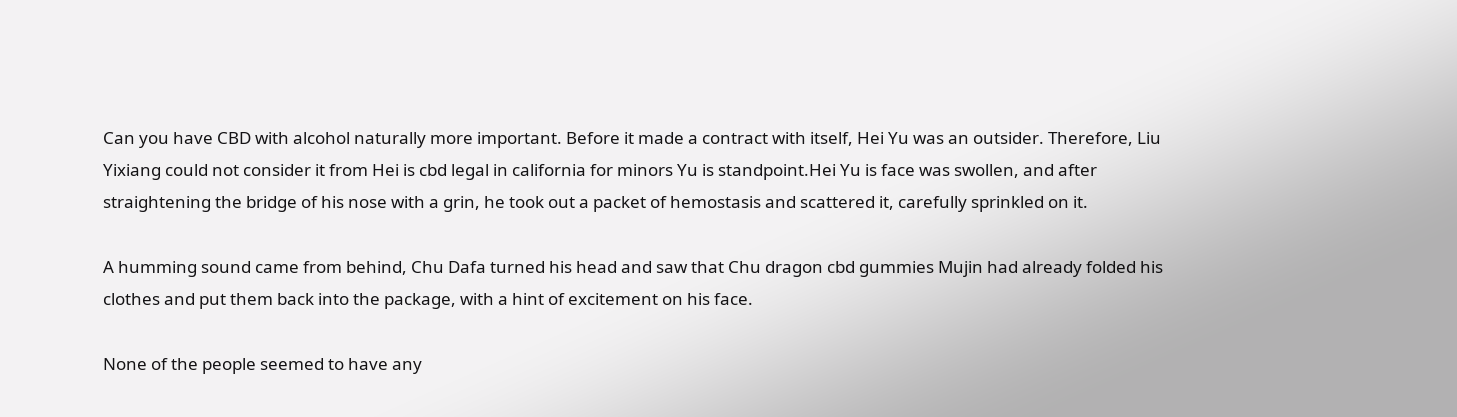Can you have CBD with alcohol naturally more important. Before it made a contract with itself, Hei Yu was an outsider. Therefore, Liu Yixiang could not consider it from Hei is cbd legal in california for minors Yu is standpoint.Hei Yu is face was swollen, and after straightening the bridge of his nose with a grin, he took out a packet of hemostasis and scattered it, carefully sprinkled on it.

A humming sound came from behind, Chu Dafa turned his head and saw that Chu dragon cbd gummies Mujin had already folded his clothes and put them back into the package, with a hint of excitement on his face.

None of the people seemed to have any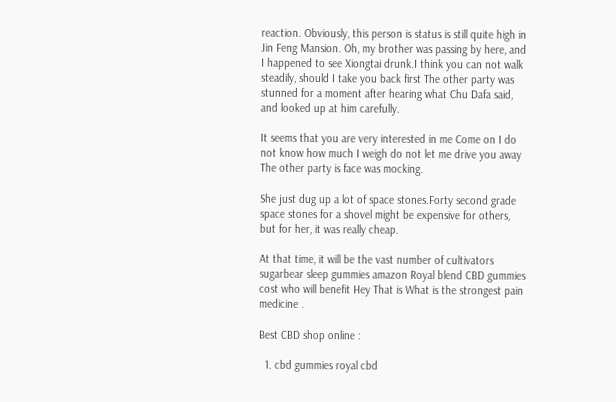reaction. Obviously, this person is status is still quite high in Jin Feng Mansion. Oh, my brother was passing by here, and I happened to see Xiongtai drunk.I think you can not walk steadily, should I take you back first The other party was stunned for a moment after hearing what Chu Dafa said, and looked up at him carefully.

It seems that you are very interested in me Come on I do not know how much I weigh do not let me drive you away The other party is face was mocking.

She just dug up a lot of space stones.Forty second grade space stones for a shovel might be expensive for others, but for her, it was really cheap.

At that time, it will be the vast number of cultivators sugarbear sleep gummies amazon Royal blend CBD gummies cost who will benefit Hey That is What is the strongest pain medicine .

Best CBD shop online :

  1. cbd gummies royal cbd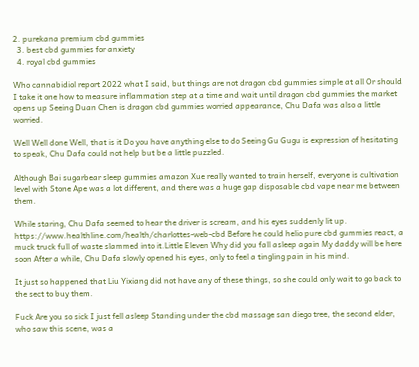2. purekana premium cbd gummies
  3. best cbd gummies for anxiety
  4. royal cbd gummies

Who cannabidiol report 2022 what I said, but things are not dragon cbd gummies simple at all Or should I take it one how to measure inflammation step at a time and wait until dragon cbd gummies the market opens up Seeing Duan Chen is dragon cbd gummies worried appearance, Chu Dafa was also a little worried.

Well Well done Well, that is it Do you have anything else to do Seeing Gu Gugu is expression of hesitating to speak, Chu Dafa could not help but be a little puzzled.

Although Bai sugarbear sleep gummies amazon Xue really wanted to train herself, everyone is cultivation level with Stone Ape was a lot different, and there was a huge gap disposable cbd vape near me between them.

While staring, Chu Dafa seemed to hear the driver is scream, and his eyes suddenly lit up. https://www.healthline.com/health/charlottes-web-cbd Before he could helio pure cbd gummies react, a muck truck full of waste slammed into it.Little Eleven Why did you fall asleep again My daddy will be here soon After a while, Chu Dafa slowly opened his eyes, only to feel a tingling pain in his mind.

It just so happened that Liu Yixiang did not have any of these things, so she could only wait to go back to the sect to buy them.

Fuck Are you so sick I just fell asleep Standing under the cbd massage san diego tree, the second elder, who saw this scene, was a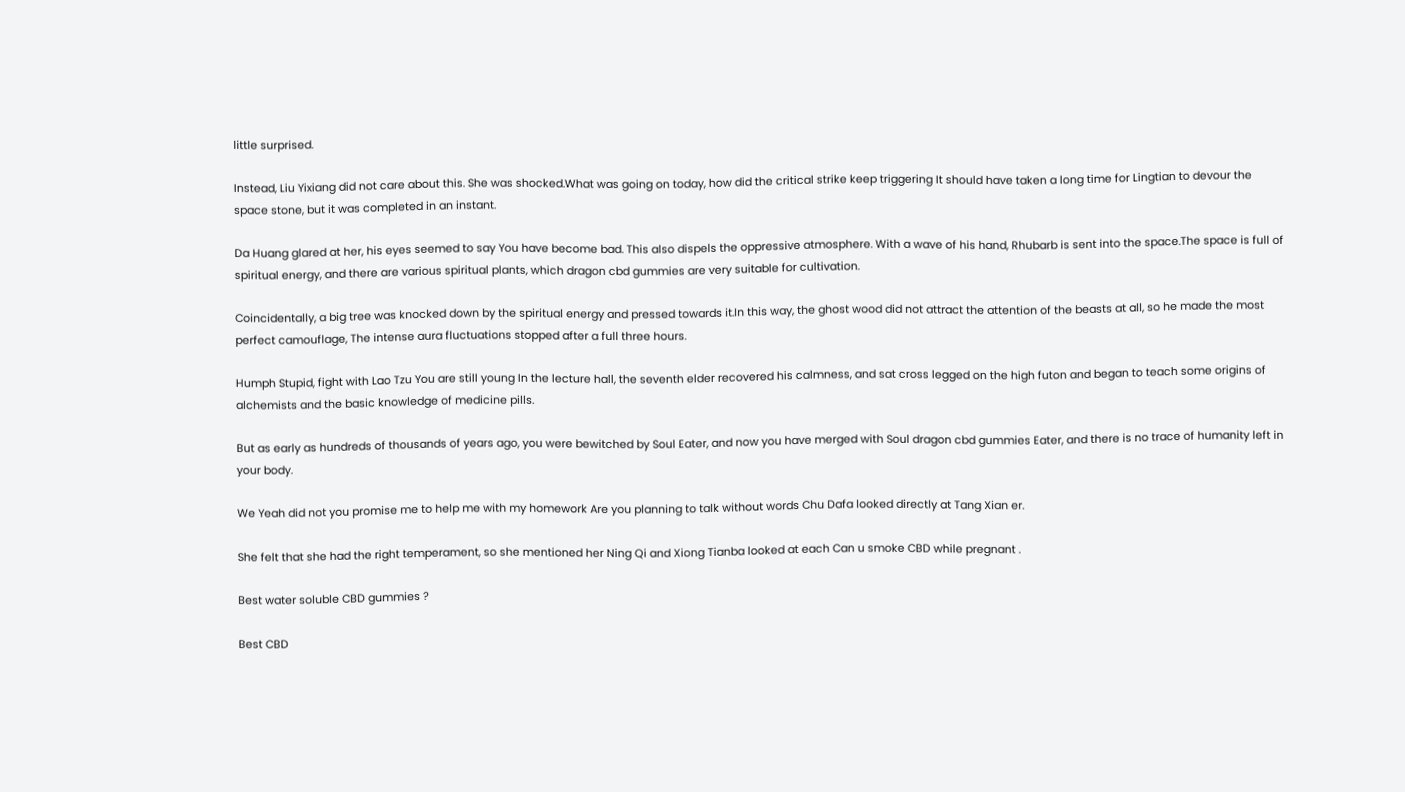little surprised.

Instead, Liu Yixiang did not care about this. She was shocked.What was going on today, how did the critical strike keep triggering It should have taken a long time for Lingtian to devour the space stone, but it was completed in an instant.

Da Huang glared at her, his eyes seemed to say You have become bad. This also dispels the oppressive atmosphere. With a wave of his hand, Rhubarb is sent into the space.The space is full of spiritual energy, and there are various spiritual plants, which dragon cbd gummies are very suitable for cultivation.

Coincidentally, a big tree was knocked down by the spiritual energy and pressed towards it.In this way, the ghost wood did not attract the attention of the beasts at all, so he made the most perfect camouflage, The intense aura fluctuations stopped after a full three hours.

Humph Stupid, fight with Lao Tzu You are still young In the lecture hall, the seventh elder recovered his calmness, and sat cross legged on the high futon and began to teach some origins of alchemists and the basic knowledge of medicine pills.

But as early as hundreds of thousands of years ago, you were bewitched by Soul Eater, and now you have merged with Soul dragon cbd gummies Eater, and there is no trace of humanity left in your body.

We Yeah did not you promise me to help me with my homework Are you planning to talk without words Chu Dafa looked directly at Tang Xian er.

She felt that she had the right temperament, so she mentioned her Ning Qi and Xiong Tianba looked at each Can u smoke CBD while pregnant .

Best water soluble CBD gummies ?

Best CBD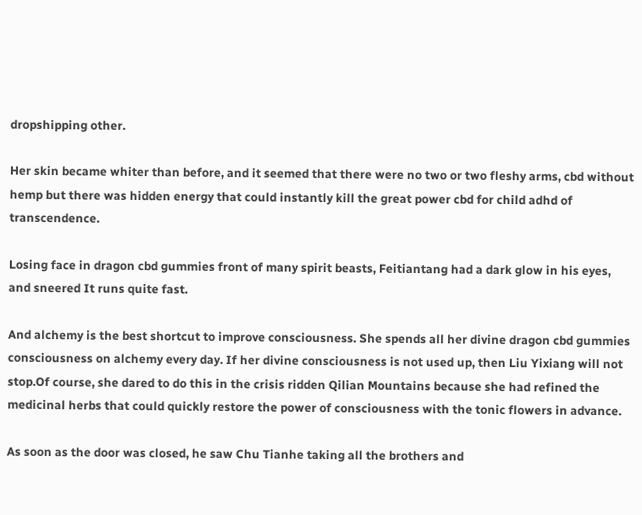dropshipping other.

Her skin became whiter than before, and it seemed that there were no two or two fleshy arms, cbd without hemp but there was hidden energy that could instantly kill the great power cbd for child adhd of transcendence.

Losing face in dragon cbd gummies front of many spirit beasts, Feitiantang had a dark glow in his eyes, and sneered It runs quite fast.

And alchemy is the best shortcut to improve consciousness. She spends all her divine dragon cbd gummies consciousness on alchemy every day. If her divine consciousness is not used up, then Liu Yixiang will not stop.Of course, she dared to do this in the crisis ridden Qilian Mountains because she had refined the medicinal herbs that could quickly restore the power of consciousness with the tonic flowers in advance.

As soon as the door was closed, he saw Chu Tianhe taking all the brothers and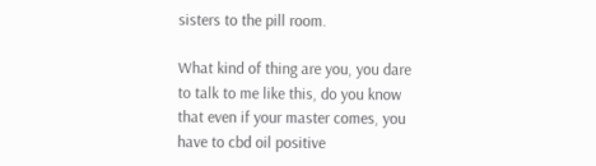sisters to the pill room.

What kind of thing are you, you dare to talk to me like this, do you know that even if your master comes, you have to cbd oil positive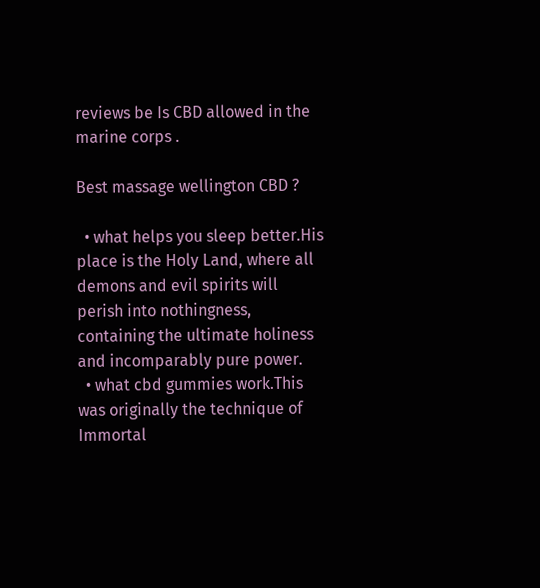reviews be Is CBD allowed in the marine corps .

Best massage wellington CBD ?

  • what helps you sleep better.His place is the Holy Land, where all demons and evil spirits will perish into nothingness, containing the ultimate holiness and incomparably pure power.
  • what cbd gummies work.This was originally the technique of Immortal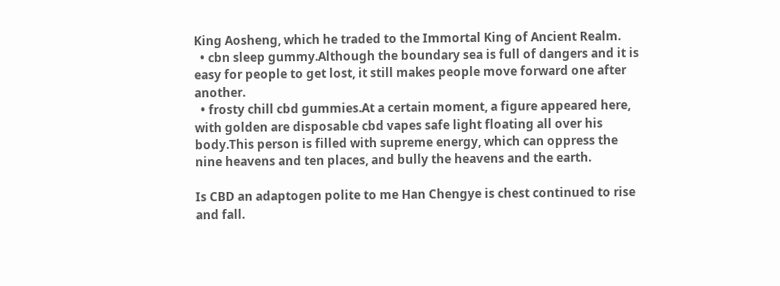King Aosheng, which he traded to the Immortal King of Ancient Realm.
  • cbn sleep gummy.Although the boundary sea is full of dangers and it is easy for people to get lost, it still makes people move forward one after another.
  • frosty chill cbd gummies.At a certain moment, a figure appeared here, with golden are disposable cbd vapes safe light floating all over his body.This person is filled with supreme energy, which can oppress the nine heavens and ten places, and bully the heavens and the earth.

Is CBD an adaptogen polite to me Han Chengye is chest continued to rise and fall.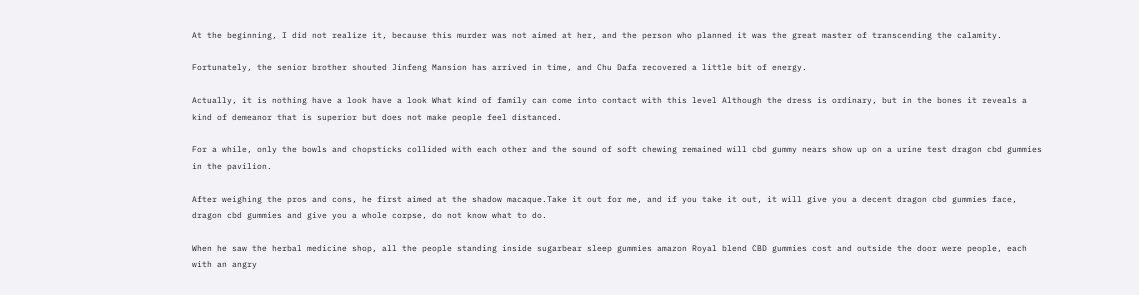At the beginning, I did not realize it, because this murder was not aimed at her, and the person who planned it was the great master of transcending the calamity.

Fortunately, the senior brother shouted Jinfeng Mansion has arrived in time, and Chu Dafa recovered a little bit of energy.

Actually, it is nothing have a look have a look What kind of family can come into contact with this level Although the dress is ordinary, but in the bones it reveals a kind of demeanor that is superior but does not make people feel distanced.

For a while, only the bowls and chopsticks collided with each other and the sound of soft chewing remained will cbd gummy nears show up on a urine test dragon cbd gummies in the pavilion.

After weighing the pros and cons, he first aimed at the shadow macaque.Take it out for me, and if you take it out, it will give you a decent dragon cbd gummies face, dragon cbd gummies and give you a whole corpse, do not know what to do.

When he saw the herbal medicine shop, all the people standing inside sugarbear sleep gummies amazon Royal blend CBD gummies cost and outside the door were people, each with an angry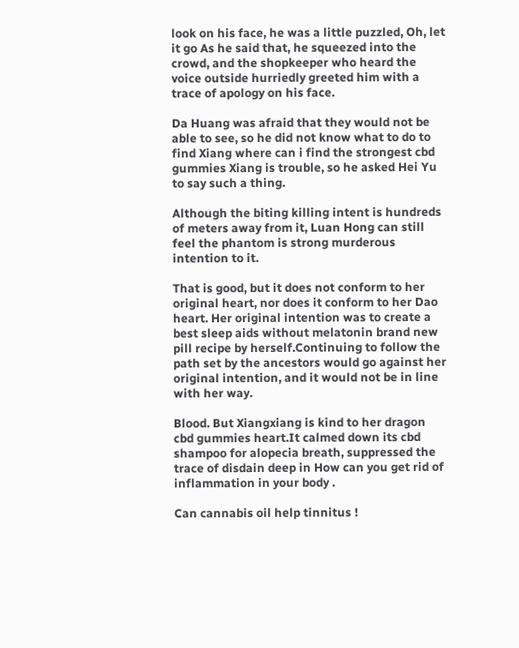look on his face, he was a little puzzled, Oh, let it go As he said that, he squeezed into the crowd, and the shopkeeper who heard the voice outside hurriedly greeted him with a trace of apology on his face.

Da Huang was afraid that they would not be able to see, so he did not know what to do to find Xiang where can i find the strongest cbd gummies Xiang is trouble, so he asked Hei Yu to say such a thing.

Although the biting killing intent is hundreds of meters away from it, Luan Hong can still feel the phantom is strong murderous intention to it.

That is good, but it does not conform to her original heart, nor does it conform to her Dao heart. Her original intention was to create a best sleep aids without melatonin brand new pill recipe by herself.Continuing to follow the path set by the ancestors would go against her original intention, and it would not be in line with her way.

Blood. But Xiangxiang is kind to her dragon cbd gummies heart.It calmed down its cbd shampoo for alopecia breath, suppressed the trace of disdain deep in How can you get rid of inflammation in your body .

Can cannabis oil help tinnitus !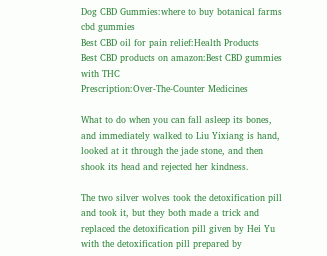Dog CBD Gummies:where to buy botanical farms cbd gummies
Best CBD oil for pain relief:Health Products
Best CBD products on amazon:Best CBD gummies with THC
Prescription:Over-The-Counter Medicines

What to do when you can fall asleep its bones, and immediately walked to Liu Yixiang is hand, looked at it through the jade stone, and then shook its head and rejected her kindness.

The two silver wolves took the detoxification pill and took it, but they both made a trick and replaced the detoxification pill given by Hei Yu with the detoxification pill prepared by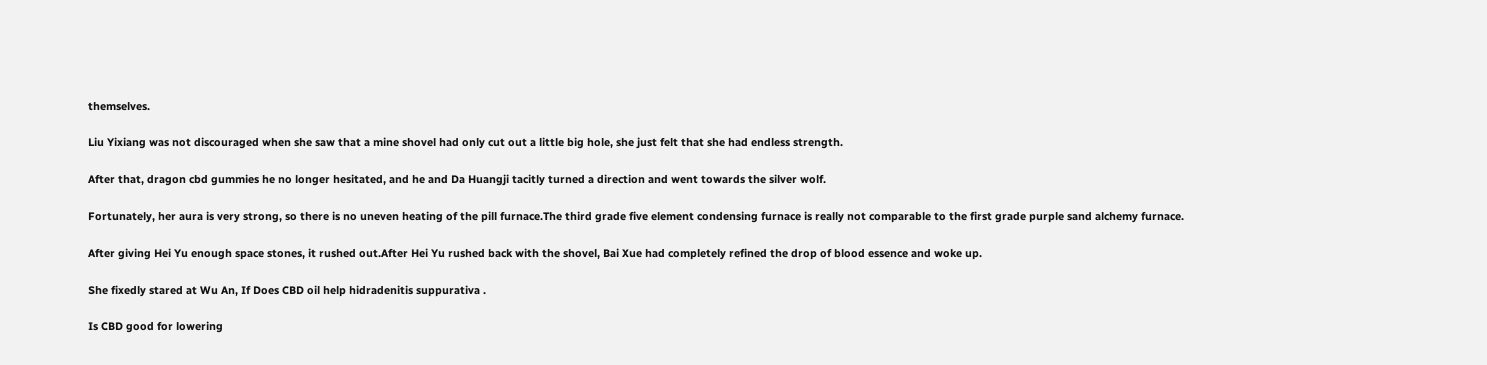themselves.

Liu Yixiang was not discouraged when she saw that a mine shovel had only cut out a little big hole, she just felt that she had endless strength.

After that, dragon cbd gummies he no longer hesitated, and he and Da Huangji tacitly turned a direction and went towards the silver wolf.

Fortunately, her aura is very strong, so there is no uneven heating of the pill furnace.The third grade five element condensing furnace is really not comparable to the first grade purple sand alchemy furnace.

After giving Hei Yu enough space stones, it rushed out.After Hei Yu rushed back with the shovel, Bai Xue had completely refined the drop of blood essence and woke up.

She fixedly stared at Wu An, If Does CBD oil help hidradenitis suppurativa .

Is CBD good for lowering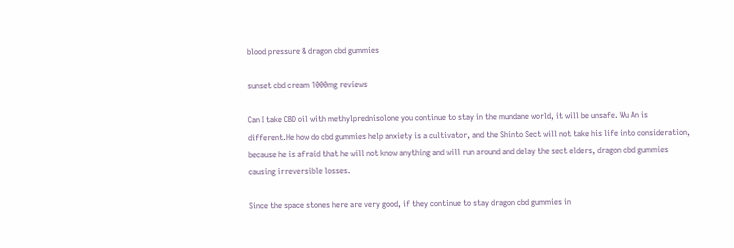blood pressure & dragon cbd gummies

sunset cbd cream 1000mg reviews

Can I take CBD oil with methylprednisolone you continue to stay in the mundane world, it will be unsafe. Wu An is different.He how do cbd gummies help anxiety is a cultivator, and the Shinto Sect will not take his life into consideration, because he is afraid that he will not know anything and will run around and delay the sect elders, dragon cbd gummies causing irreversible losses.

Since the space stones here are very good, if they continue to stay dragon cbd gummies in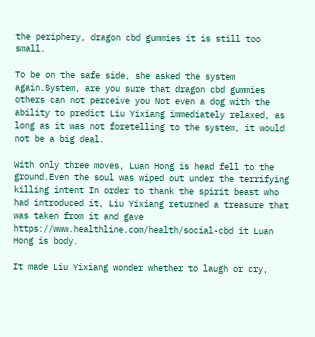the periphery, dragon cbd gummies it is still too small.

To be on the safe side, she asked the system again.System, are you sure that dragon cbd gummies others can not perceive you Not even a dog with the ability to predict Liu Yixiang immediately relaxed, as long as it was not foretelling to the system, it would not be a big deal.

With only three moves, Luan Hong is head fell to the ground.Even the soul was wiped out under the terrifying killing intent In order to thank the spirit beast who had introduced it, Liu Yixiang returned a treasure that was taken from it and gave https://www.healthline.com/health/social-cbd it Luan Hong is body.

It made Liu Yixiang wonder whether to laugh or cry,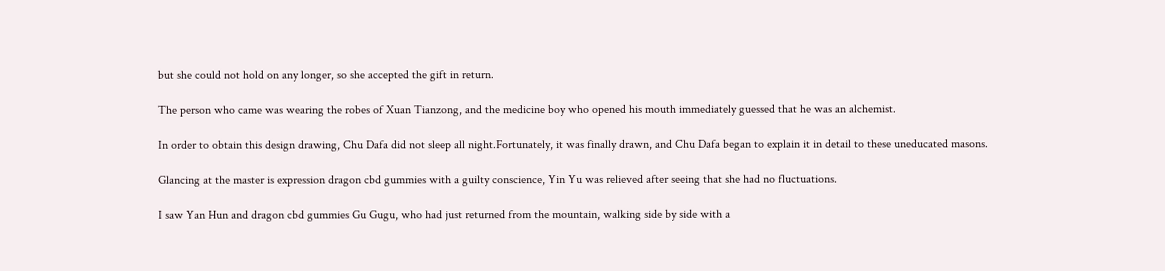but she could not hold on any longer, so she accepted the gift in return.

The person who came was wearing the robes of Xuan Tianzong, and the medicine boy who opened his mouth immediately guessed that he was an alchemist.

In order to obtain this design drawing, Chu Dafa did not sleep all night.Fortunately, it was finally drawn, and Chu Dafa began to explain it in detail to these uneducated masons.

Glancing at the master is expression dragon cbd gummies with a guilty conscience, Yin Yu was relieved after seeing that she had no fluctuations.

I saw Yan Hun and dragon cbd gummies Gu Gugu, who had just returned from the mountain, walking side by side with a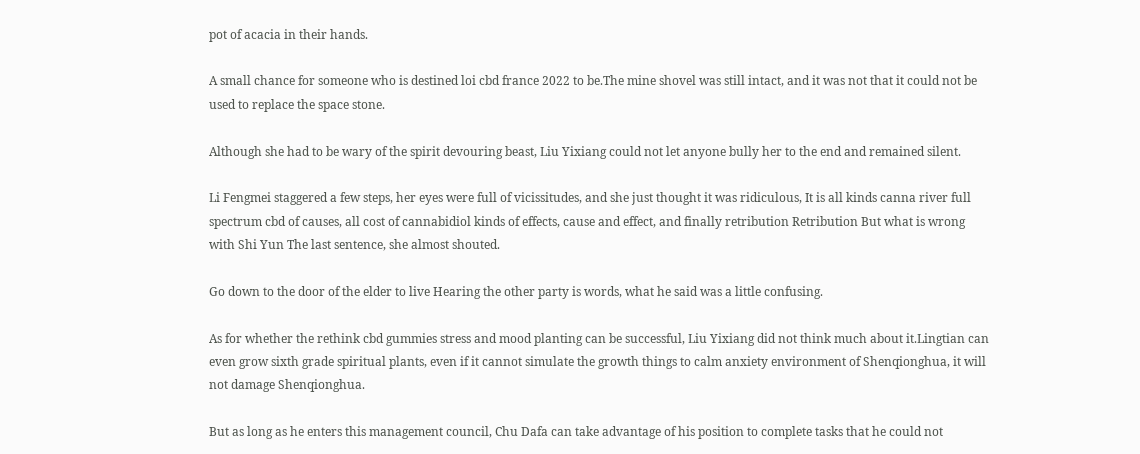pot of acacia in their hands.

A small chance for someone who is destined loi cbd france 2022 to be.The mine shovel was still intact, and it was not that it could not be used to replace the space stone.

Although she had to be wary of the spirit devouring beast, Liu Yixiang could not let anyone bully her to the end and remained silent.

Li Fengmei staggered a few steps, her eyes were full of vicissitudes, and she just thought it was ridiculous, It is all kinds canna river full spectrum cbd of causes, all cost of cannabidiol kinds of effects, cause and effect, and finally retribution Retribution But what is wrong with Shi Yun The last sentence, she almost shouted.

Go down to the door of the elder to live Hearing the other party is words, what he said was a little confusing.

As for whether the rethink cbd gummies stress and mood planting can be successful, Liu Yixiang did not think much about it.Lingtian can even grow sixth grade spiritual plants, even if it cannot simulate the growth things to calm anxiety environment of Shenqionghua, it will not damage Shenqionghua.

But as long as he enters this management council, Chu Dafa can take advantage of his position to complete tasks that he could not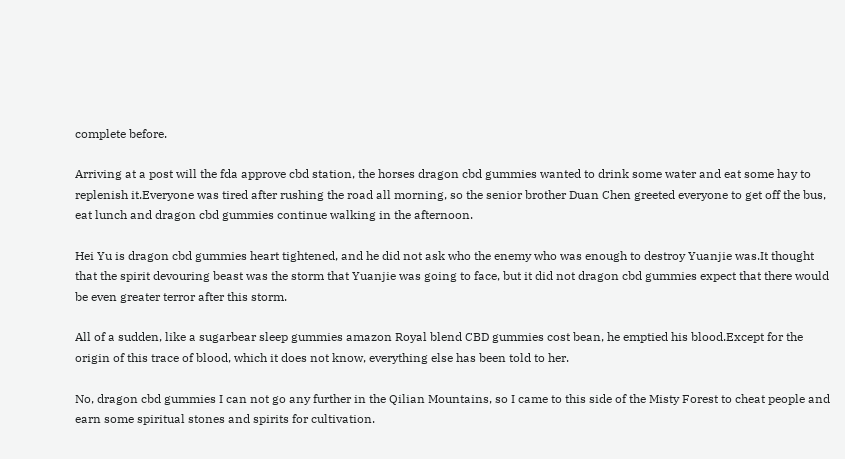complete before.

Arriving at a post will the fda approve cbd station, the horses dragon cbd gummies wanted to drink some water and eat some hay to replenish it.Everyone was tired after rushing the road all morning, so the senior brother Duan Chen greeted everyone to get off the bus, eat lunch and dragon cbd gummies continue walking in the afternoon.

Hei Yu is dragon cbd gummies heart tightened, and he did not ask who the enemy who was enough to destroy Yuanjie was.It thought that the spirit devouring beast was the storm that Yuanjie was going to face, but it did not dragon cbd gummies expect that there would be even greater terror after this storm.

All of a sudden, like a sugarbear sleep gummies amazon Royal blend CBD gummies cost bean, he emptied his blood.Except for the origin of this trace of blood, which it does not know, everything else has been told to her.

No, dragon cbd gummies I can not go any further in the Qilian Mountains, so I came to this side of the Misty Forest to cheat people and earn some spiritual stones and spirits for cultivation.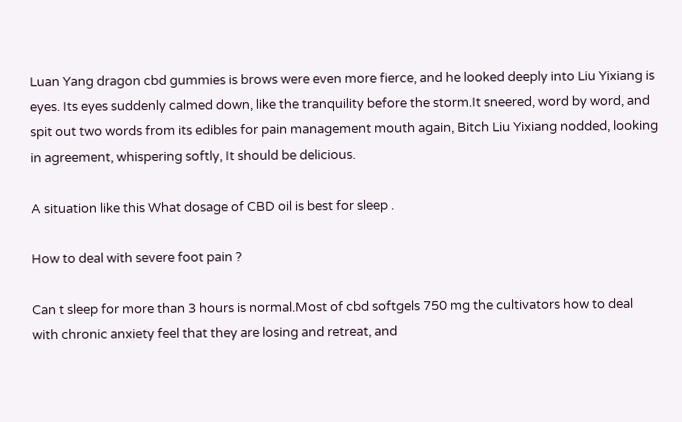Luan Yang dragon cbd gummies is brows were even more fierce, and he looked deeply into Liu Yixiang is eyes. Its eyes suddenly calmed down, like the tranquility before the storm.It sneered, word by word, and spit out two words from its edibles for pain management mouth again, Bitch Liu Yixiang nodded, looking in agreement, whispering softly, It should be delicious.

A situation like this What dosage of CBD oil is best for sleep .

How to deal with severe foot pain ?

Can t sleep for more than 3 hours is normal.Most of cbd softgels 750 mg the cultivators how to deal with chronic anxiety feel that they are losing and retreat, and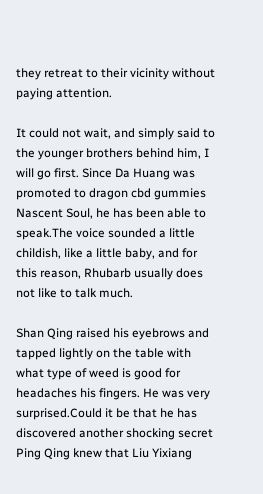they retreat to their vicinity without paying attention.

It could not wait, and simply said to the younger brothers behind him, I will go first. Since Da Huang was promoted to dragon cbd gummies Nascent Soul, he has been able to speak.The voice sounded a little childish, like a little baby, and for this reason, Rhubarb usually does not like to talk much.

Shan Qing raised his eyebrows and tapped lightly on the table with what type of weed is good for headaches his fingers. He was very surprised.Could it be that he has discovered another shocking secret Ping Qing knew that Liu Yixiang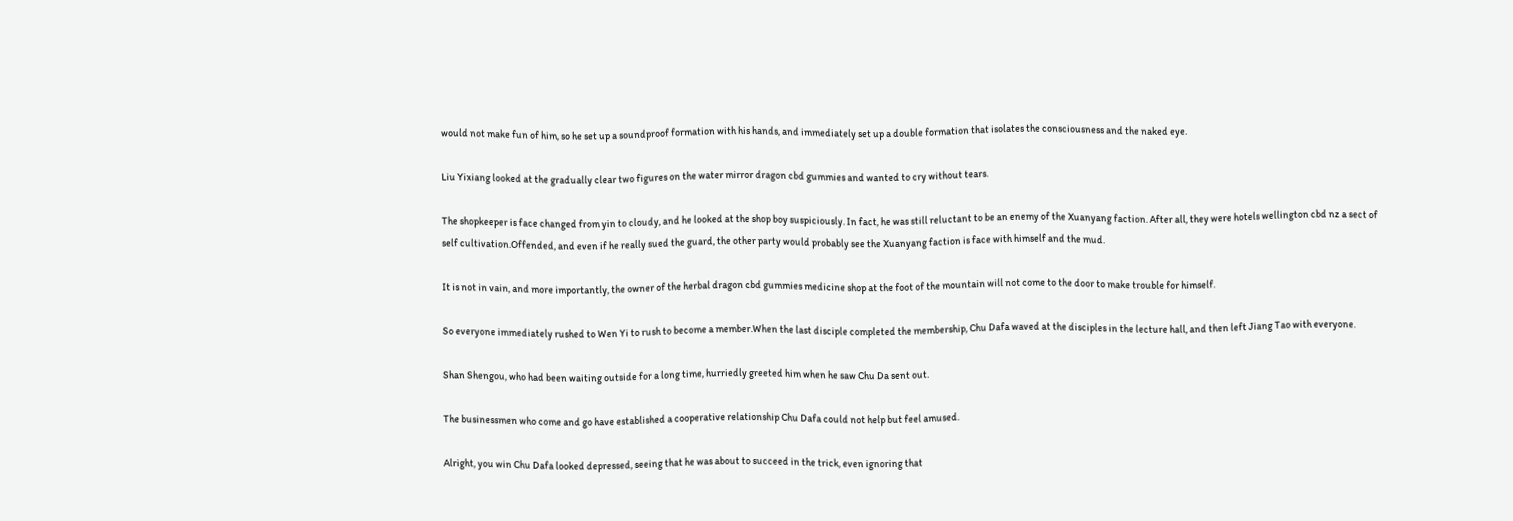would not make fun of him, so he set up a soundproof formation with his hands, and immediately set up a double formation that isolates the consciousness and the naked eye.

Liu Yixiang looked at the gradually clear two figures on the water mirror dragon cbd gummies and wanted to cry without tears.

The shopkeeper is face changed from yin to cloudy, and he looked at the shop boy suspiciously. In fact, he was still reluctant to be an enemy of the Xuanyang faction. After all, they were hotels wellington cbd nz a sect of self cultivation.Offended, and even if he really sued the guard, the other party would probably see the Xuanyang faction is face with himself and the mud.

It is not in vain, and more importantly, the owner of the herbal dragon cbd gummies medicine shop at the foot of the mountain will not come to the door to make trouble for himself.

So everyone immediately rushed to Wen Yi to rush to become a member.When the last disciple completed the membership, Chu Dafa waved at the disciples in the lecture hall, and then left Jiang Tao with everyone.

Shan Shengou, who had been waiting outside for a long time, hurriedly greeted him when he saw Chu Da sent out.

The businessmen who come and go have established a cooperative relationship Chu Dafa could not help but feel amused.

Alright, you win Chu Dafa looked depressed, seeing that he was about to succeed in the trick, even ignoring that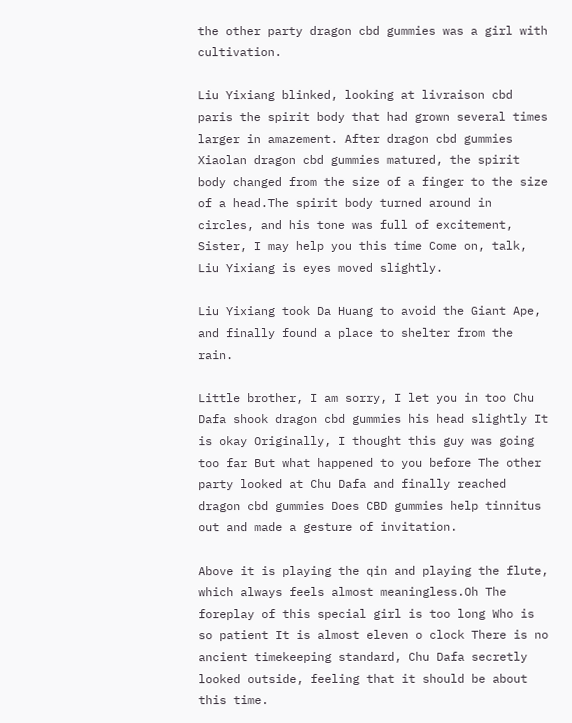the other party dragon cbd gummies was a girl with cultivation.

Liu Yixiang blinked, looking at livraison cbd paris the spirit body that had grown several times larger in amazement. After dragon cbd gummies Xiaolan dragon cbd gummies matured, the spirit body changed from the size of a finger to the size of a head.The spirit body turned around in circles, and his tone was full of excitement, Sister, I may help you this time Come on, talk, Liu Yixiang is eyes moved slightly.

Liu Yixiang took Da Huang to avoid the Giant Ape, and finally found a place to shelter from the rain.

Little brother, I am sorry, I let you in too Chu Dafa shook dragon cbd gummies his head slightly It is okay Originally, I thought this guy was going too far But what happened to you before The other party looked at Chu Dafa and finally reached dragon cbd gummies Does CBD gummies help tinnitus out and made a gesture of invitation.

Above it is playing the qin and playing the flute, which always feels almost meaningless.Oh The foreplay of this special girl is too long Who is so patient It is almost eleven o clock There is no ancient timekeeping standard, Chu Dafa secretly looked outside, feeling that it should be about this time.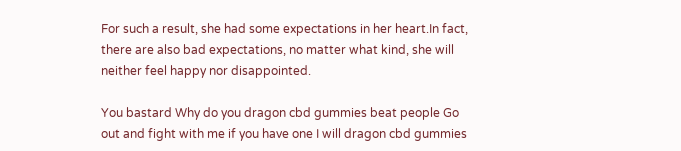For such a result, she had some expectations in her heart.In fact, there are also bad expectations, no matter what kind, she will neither feel happy nor disappointed.

You bastard Why do you dragon cbd gummies beat people Go out and fight with me if you have one I will dragon cbd gummies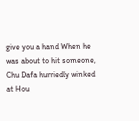give you a hand When he was about to hit someone, Chu Dafa hurriedly winked at Hou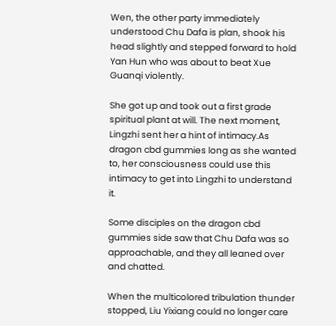Wen, the other party immediately understood Chu Dafa is plan, shook his head slightly and stepped forward to hold Yan Hun who was about to beat Xue Guanqi violently.

She got up and took out a first grade spiritual plant at will. The next moment, Lingzhi sent her a hint of intimacy.As dragon cbd gummies long as she wanted to, her consciousness could use this intimacy to get into Lingzhi to understand it.

Some disciples on the dragon cbd gummies side saw that Chu Dafa was so approachable, and they all leaned over and chatted.

When the multicolored tribulation thunder stopped, Liu Yixiang could no longer care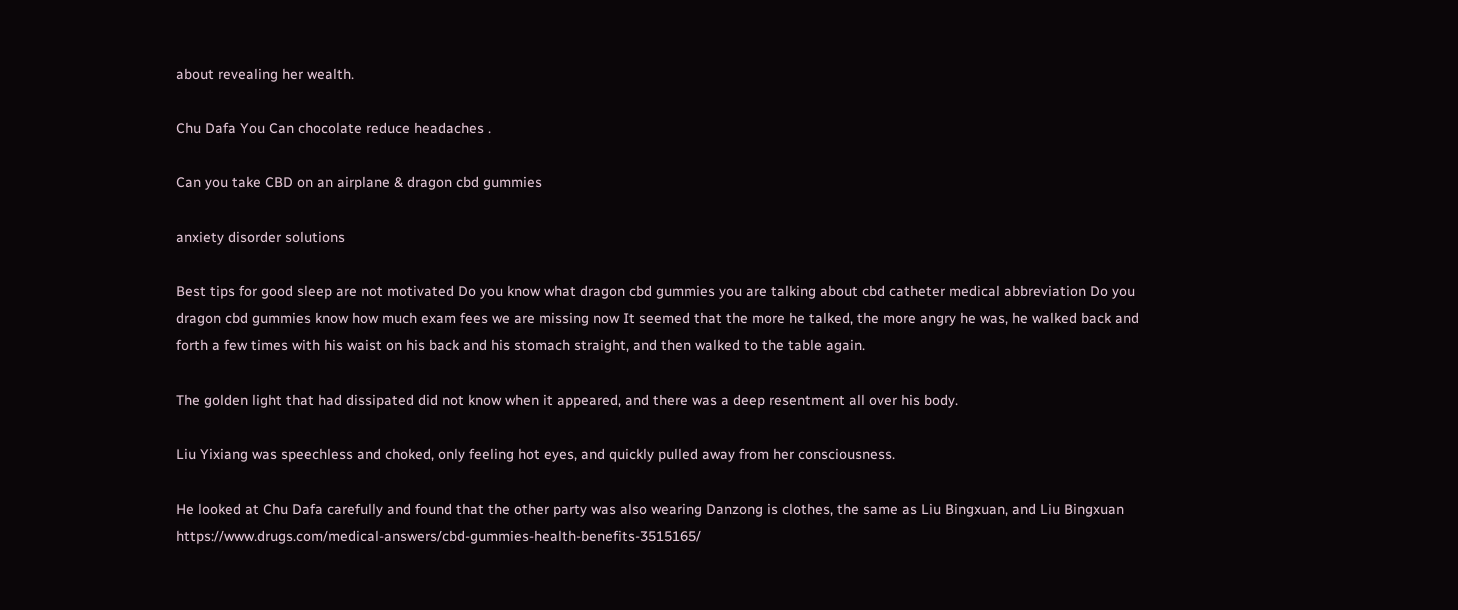about revealing her wealth.

Chu Dafa You Can chocolate reduce headaches .

Can you take CBD on an airplane & dragon cbd gummies

anxiety disorder solutions

Best tips for good sleep are not motivated Do you know what dragon cbd gummies you are talking about cbd catheter medical abbreviation Do you dragon cbd gummies know how much exam fees we are missing now It seemed that the more he talked, the more angry he was, he walked back and forth a few times with his waist on his back and his stomach straight, and then walked to the table again.

The golden light that had dissipated did not know when it appeared, and there was a deep resentment all over his body.

Liu Yixiang was speechless and choked, only feeling hot eyes, and quickly pulled away from her consciousness.

He looked at Chu Dafa carefully and found that the other party was also wearing Danzong is clothes, the same as Liu Bingxuan, and Liu Bingxuan https://www.drugs.com/medical-answers/cbd-gummies-health-benefits-3515165/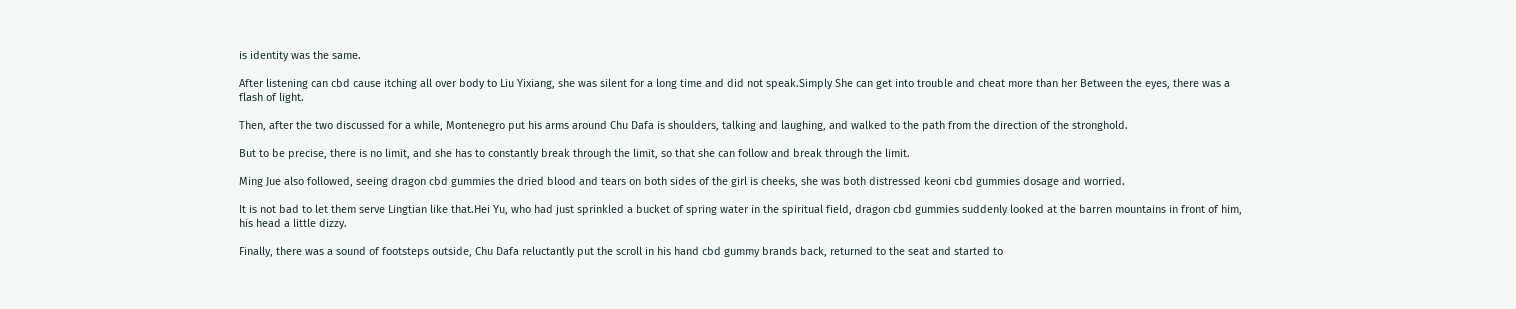is identity was the same.

After listening can cbd cause itching all over body to Liu Yixiang, she was silent for a long time and did not speak.Simply She can get into trouble and cheat more than her Between the eyes, there was a flash of light.

Then, after the two discussed for a while, Montenegro put his arms around Chu Dafa is shoulders, talking and laughing, and walked to the path from the direction of the stronghold.

But to be precise, there is no limit, and she has to constantly break through the limit, so that she can follow and break through the limit.

Ming Jue also followed, seeing dragon cbd gummies the dried blood and tears on both sides of the girl is cheeks, she was both distressed keoni cbd gummies dosage and worried.

It is not bad to let them serve Lingtian like that.Hei Yu, who had just sprinkled a bucket of spring water in the spiritual field, dragon cbd gummies suddenly looked at the barren mountains in front of him, his head a little dizzy.

Finally, there was a sound of footsteps outside, Chu Dafa reluctantly put the scroll in his hand cbd gummy brands back, returned to the seat and started to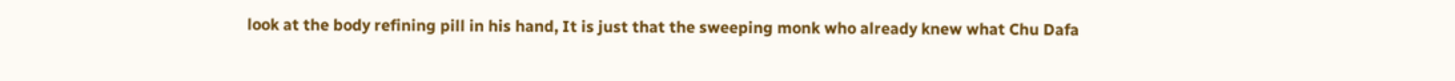look at the body refining pill in his hand, It is just that the sweeping monk who already knew what Chu Dafa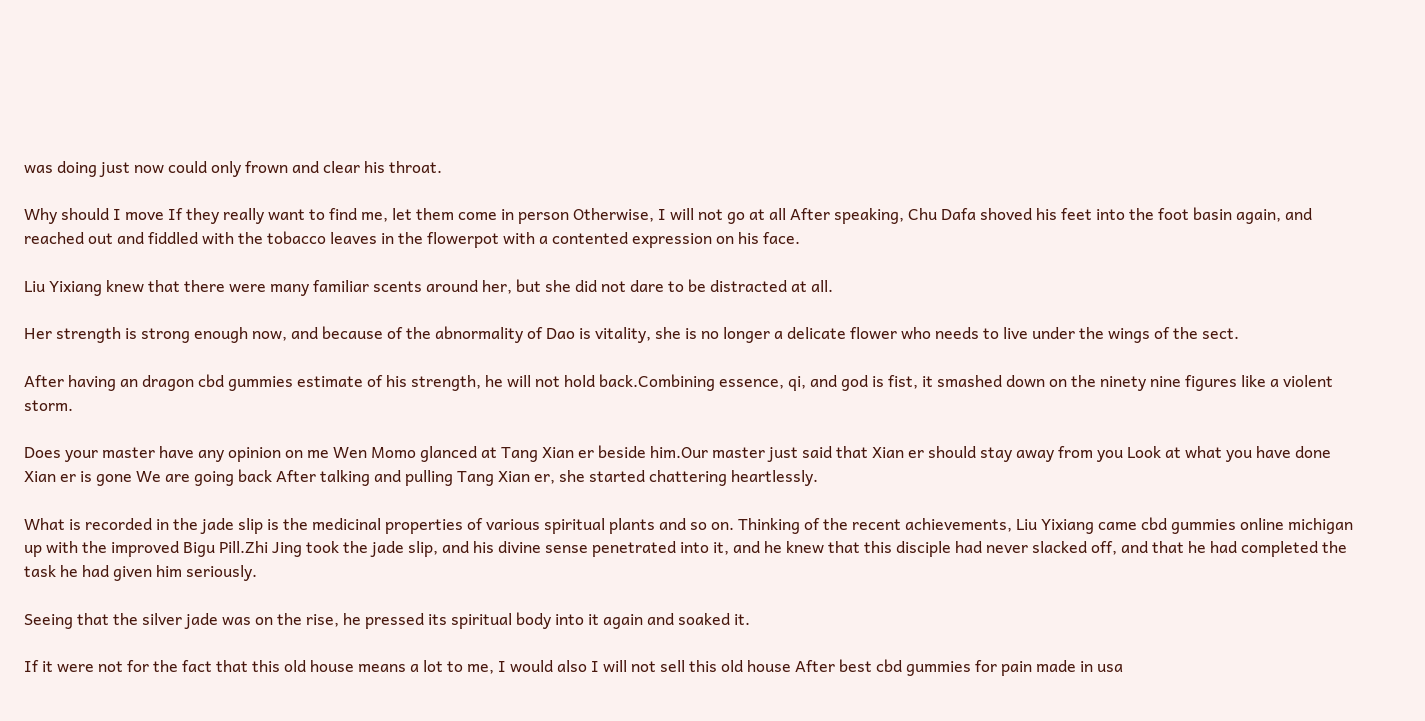was doing just now could only frown and clear his throat.

Why should I move If they really want to find me, let them come in person Otherwise, I will not go at all After speaking, Chu Dafa shoved his feet into the foot basin again, and reached out and fiddled with the tobacco leaves in the flowerpot with a contented expression on his face.

Liu Yixiang knew that there were many familiar scents around her, but she did not dare to be distracted at all.

Her strength is strong enough now, and because of the abnormality of Dao is vitality, she is no longer a delicate flower who needs to live under the wings of the sect.

After having an dragon cbd gummies estimate of his strength, he will not hold back.Combining essence, qi, and god is fist, it smashed down on the ninety nine figures like a violent storm.

Does your master have any opinion on me Wen Momo glanced at Tang Xian er beside him.Our master just said that Xian er should stay away from you Look at what you have done Xian er is gone We are going back After talking and pulling Tang Xian er, she started chattering heartlessly.

What is recorded in the jade slip is the medicinal properties of various spiritual plants and so on. Thinking of the recent achievements, Liu Yixiang came cbd gummies online michigan up with the improved Bigu Pill.Zhi Jing took the jade slip, and his divine sense penetrated into it, and he knew that this disciple had never slacked off, and that he had completed the task he had given him seriously.

Seeing that the silver jade was on the rise, he pressed its spiritual body into it again and soaked it.

If it were not for the fact that this old house means a lot to me, I would also I will not sell this old house After best cbd gummies for pain made in usa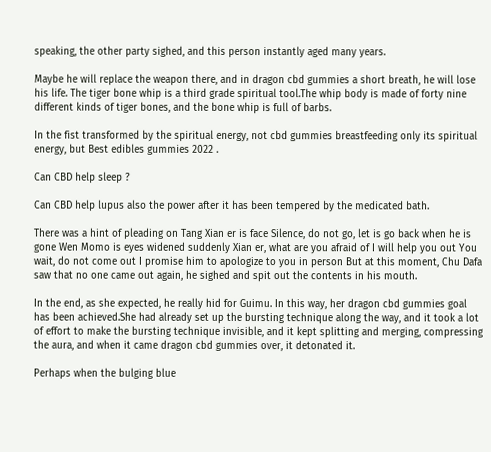speaking, the other party sighed, and this person instantly aged many years.

Maybe he will replace the weapon there, and in dragon cbd gummies a short breath, he will lose his life. The tiger bone whip is a third grade spiritual tool.The whip body is made of forty nine different kinds of tiger bones, and the bone whip is full of barbs.

In the fist transformed by the spiritual energy, not cbd gummies breastfeeding only its spiritual energy, but Best edibles gummies 2022 .

Can CBD help sleep ?

Can CBD help lupus also the power after it has been tempered by the medicated bath.

There was a hint of pleading on Tang Xian er is face Silence, do not go, let is go back when he is gone Wen Momo is eyes widened suddenly Xian er, what are you afraid of I will help you out You wait, do not come out I promise him to apologize to you in person But at this moment, Chu Dafa saw that no one came out again, he sighed and spit out the contents in his mouth.

In the end, as she expected, he really hid for Guimu. In this way, her dragon cbd gummies goal has been achieved.She had already set up the bursting technique along the way, and it took a lot of effort to make the bursting technique invisible, and it kept splitting and merging, compressing the aura, and when it came dragon cbd gummies over, it detonated it.

Perhaps when the bulging blue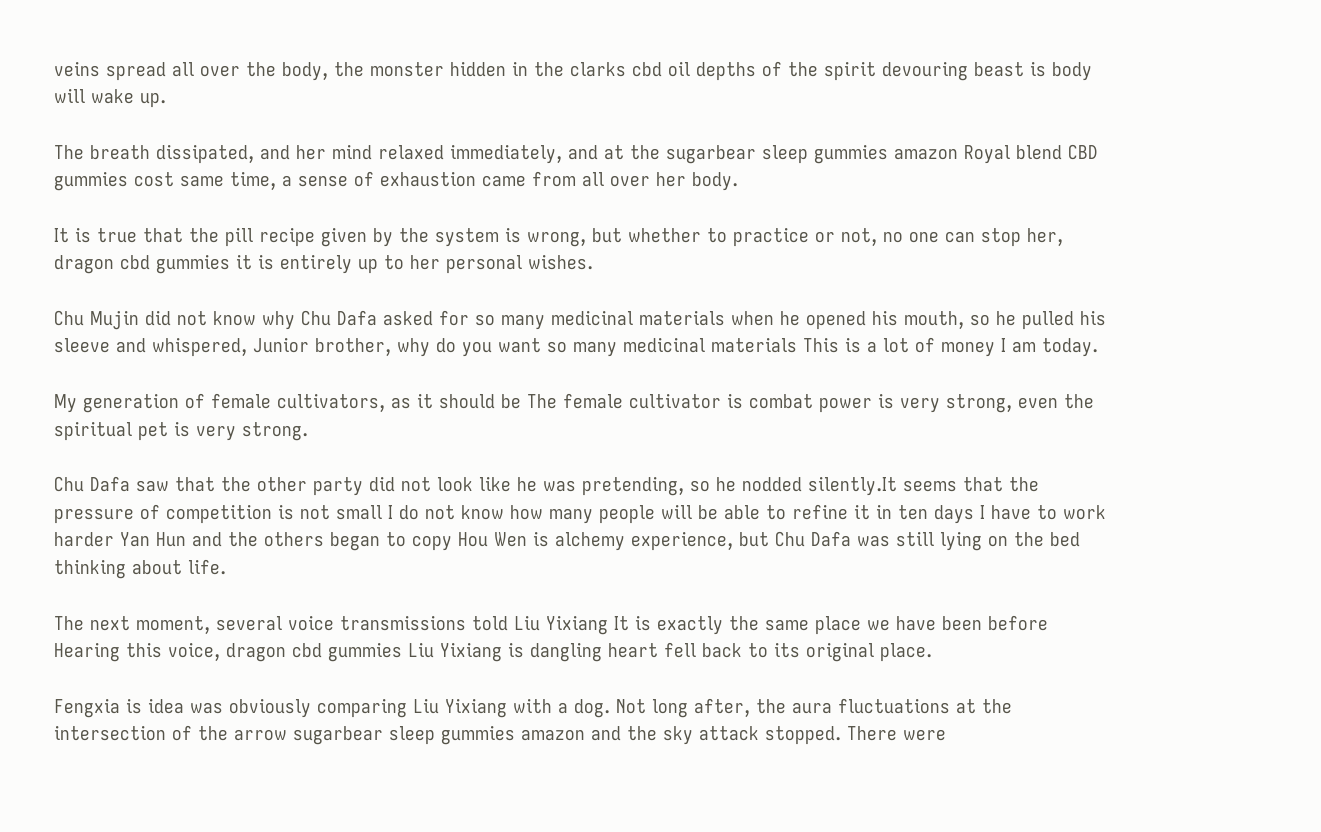veins spread all over the body, the monster hidden in the clarks cbd oil depths of the spirit devouring beast is body will wake up.

The breath dissipated, and her mind relaxed immediately, and at the sugarbear sleep gummies amazon Royal blend CBD gummies cost same time, a sense of exhaustion came from all over her body.

It is true that the pill recipe given by the system is wrong, but whether to practice or not, no one can stop her, dragon cbd gummies it is entirely up to her personal wishes.

Chu Mujin did not know why Chu Dafa asked for so many medicinal materials when he opened his mouth, so he pulled his sleeve and whispered, Junior brother, why do you want so many medicinal materials This is a lot of money I am today.

My generation of female cultivators, as it should be The female cultivator is combat power is very strong, even the spiritual pet is very strong.

Chu Dafa saw that the other party did not look like he was pretending, so he nodded silently.It seems that the pressure of competition is not small I do not know how many people will be able to refine it in ten days I have to work harder Yan Hun and the others began to copy Hou Wen is alchemy experience, but Chu Dafa was still lying on the bed thinking about life.

The next moment, several voice transmissions told Liu Yixiang It is exactly the same place we have been before Hearing this voice, dragon cbd gummies Liu Yixiang is dangling heart fell back to its original place.

Fengxia is idea was obviously comparing Liu Yixiang with a dog. Not long after, the aura fluctuations at the intersection of the arrow sugarbear sleep gummies amazon and the sky attack stopped. There were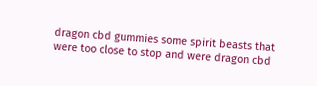dragon cbd gummies some spirit beasts that were too close to stop and were dragon cbd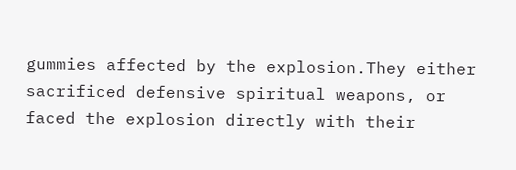gummies affected by the explosion.They either sacrificed defensive spiritual weapons, or faced the explosion directly with their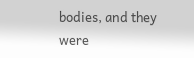bodies, and they were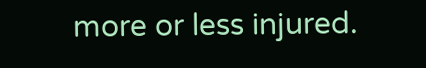more or less injured.